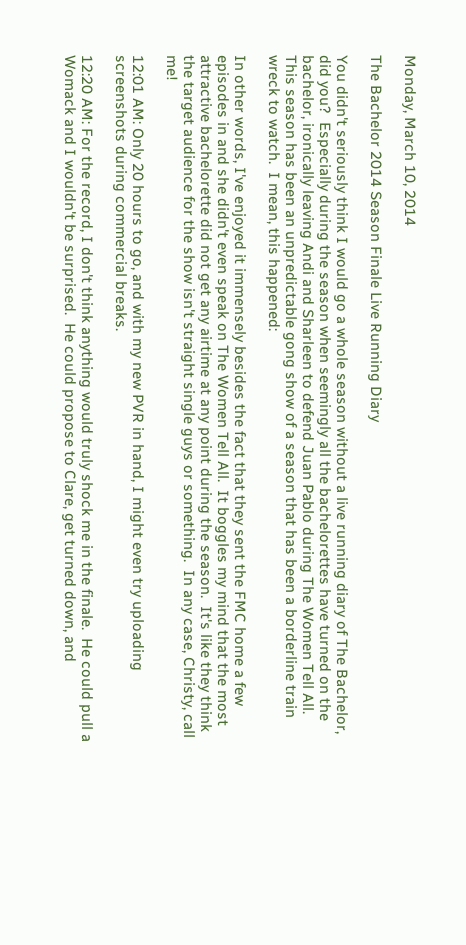Monday, March 10, 2014

The Bachelor 2014 Season Finale Live Running Diary

You didn't seriously think I would go a whole season without a live running diary of The Bachelor, did you?  Especially during the season when seemingly all the bachelorettes have turned on the bachelor, ironically leaving Andi and Sharleen to defend Juan Pablo during The Women Tell All.  This season has been an unpredictable gong show of a season that has been a borderline train wreck to watch.  I mean, this happened:

In other words, I've enjoyed it immensely besides the fact that they sent the FMC home a few episodes in and she didn't even speak on The Women Tell All.  It boggles my mind that the most attractive bachelorette did not get any airtime at any point during the season.  It's like they think the target audience for the show isn't straight single guys or something.  In any case, Christy, call me!

12:01 AM: Only 20 hours to go, and with my new PVR in hand, I might even try uploading screenshots during commercial breaks.

12:20 AM: For the record, I don't think anything would truly shock me in the finale.  He could pull a Womack and I wouldn't be surprised.  He could propose to Clare, get turned down, and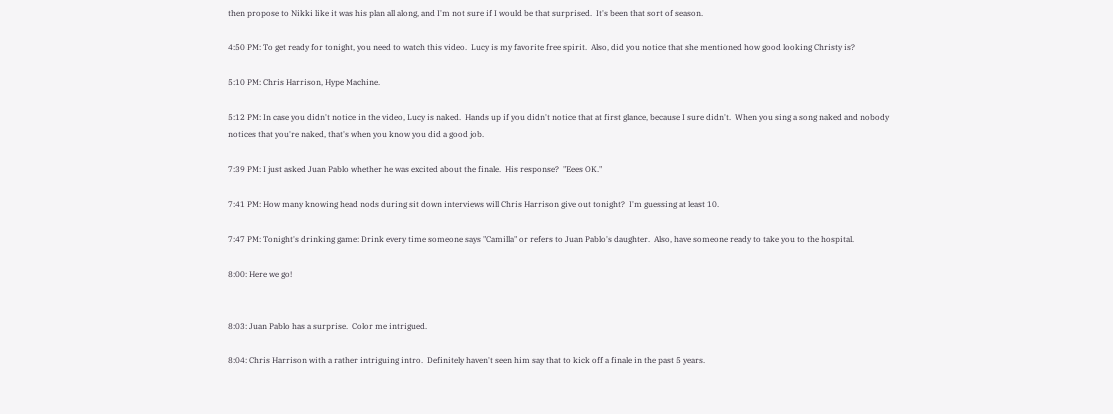then propose to Nikki like it was his plan all along, and I'm not sure if I would be that surprised.  It's been that sort of season.

4:50 PM: To get ready for tonight, you need to watch this video.  Lucy is my favorite free spirit.  Also, did you notice that she mentioned how good looking Christy is?

5:10 PM: Chris Harrison, Hype Machine.

5:12 PM: In case you didn't notice in the video, Lucy is naked.  Hands up if you didn't notice that at first glance, because I sure didn't.  When you sing a song naked and nobody notices that you're naked, that's when you know you did a good job.

7:39 PM: I just asked Juan Pablo whether he was excited about the finale.  His response?  "Eees OK."

7:41 PM: How many knowing head nods during sit down interviews will Chris Harrison give out tonight?  I'm guessing at least 10.

7:47 PM: Tonight's drinking game: Drink every time someone says "Camilla" or refers to Juan Pablo's daughter.  Also, have someone ready to take you to the hospital.

8:00: Here we go!


8:03: Juan Pablo has a surprise.  Color me intrigued.

8:04: Chris Harrison with a rather intriguing intro.  Definitely haven't seen him say that to kick off a finale in the past 5 years.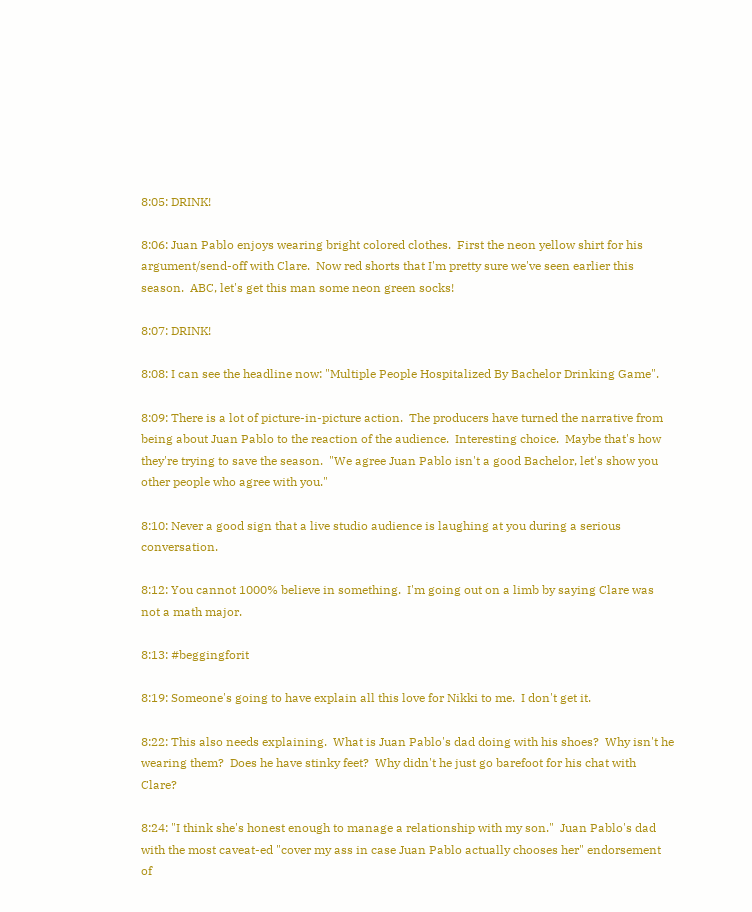8:05: DRINK!

8:06: Juan Pablo enjoys wearing bright colored clothes.  First the neon yellow shirt for his argument/send-off with Clare.  Now red shorts that I'm pretty sure we've seen earlier this season.  ABC, let's get this man some neon green socks!

8:07: DRINK!

8:08: I can see the headline now: "Multiple People Hospitalized By Bachelor Drinking Game".

8:09: There is a lot of picture-in-picture action.  The producers have turned the narrative from being about Juan Pablo to the reaction of the audience.  Interesting choice.  Maybe that's how they're trying to save the season.  "We agree Juan Pablo isn't a good Bachelor, let's show you other people who agree with you."

8:10: Never a good sign that a live studio audience is laughing at you during a serious conversation.

8:12: You cannot 1000% believe in something.  I'm going out on a limb by saying Clare was not a math major.

8:13: #beggingforit

8:19: Someone's going to have explain all this love for Nikki to me.  I don't get it.

8:22: This also needs explaining.  What is Juan Pablo's dad doing with his shoes?  Why isn't he wearing them?  Does he have stinky feet?  Why didn't he just go barefoot for his chat with Clare?

8:24: "I think she's honest enough to manage a relationship with my son."  Juan Pablo's dad with the most caveat-ed "cover my ass in case Juan Pablo actually chooses her" endorsement of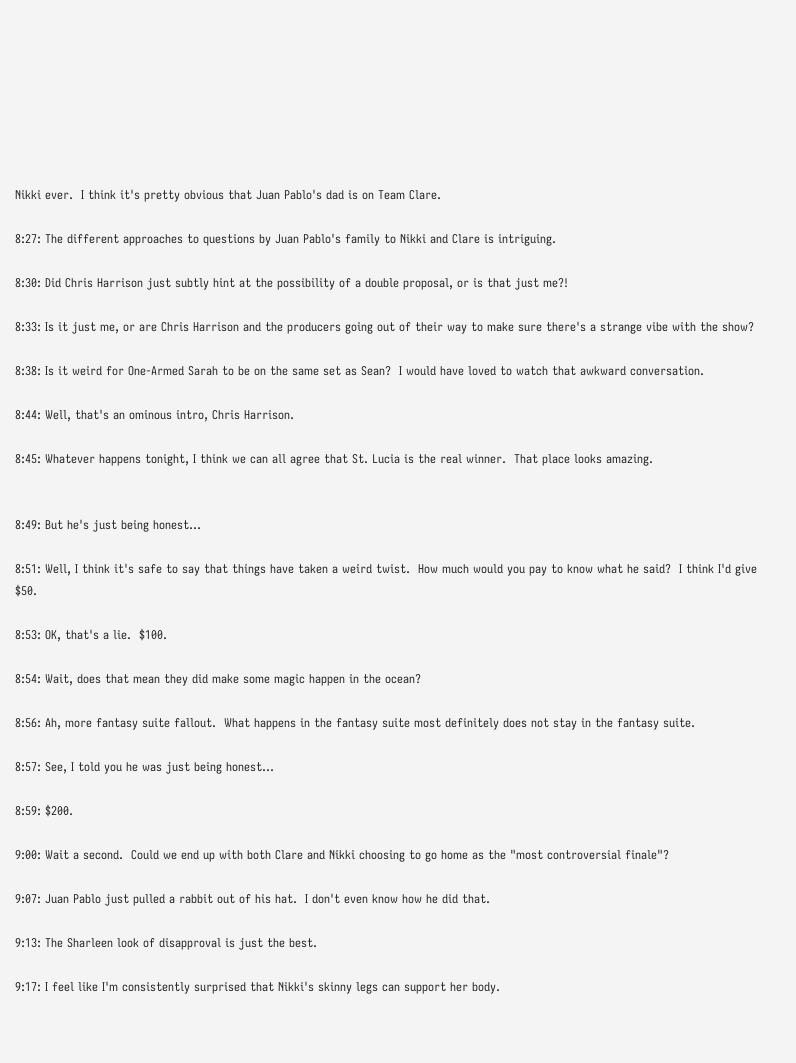Nikki ever.  I think it's pretty obvious that Juan Pablo's dad is on Team Clare.

8:27: The different approaches to questions by Juan Pablo's family to Nikki and Clare is intriguing.

8:30: Did Chris Harrison just subtly hint at the possibility of a double proposal, or is that just me?!

8:33: Is it just me, or are Chris Harrison and the producers going out of their way to make sure there's a strange vibe with the show?

8:38: Is it weird for One-Armed Sarah to be on the same set as Sean?  I would have loved to watch that awkward conversation.

8:44: Well, that's an ominous intro, Chris Harrison.

8:45: Whatever happens tonight, I think we can all agree that St. Lucia is the real winner.  That place looks amazing.


8:49: But he's just being honest...

8:51: Well, I think it's safe to say that things have taken a weird twist.  How much would you pay to know what he said?  I think I'd give $50.

8:53: OK, that's a lie.  $100.

8:54: Wait, does that mean they did make some magic happen in the ocean?

8:56: Ah, more fantasy suite fallout.  What happens in the fantasy suite most definitely does not stay in the fantasy suite.

8:57: See, I told you he was just being honest...

8:59: $200.

9:00: Wait a second.  Could we end up with both Clare and Nikki choosing to go home as the "most controversial finale"?

9:07: Juan Pablo just pulled a rabbit out of his hat.  I don't even know how he did that.

9:13: The Sharleen look of disapproval is just the best.

9:17: I feel like I'm consistently surprised that Nikki's skinny legs can support her body.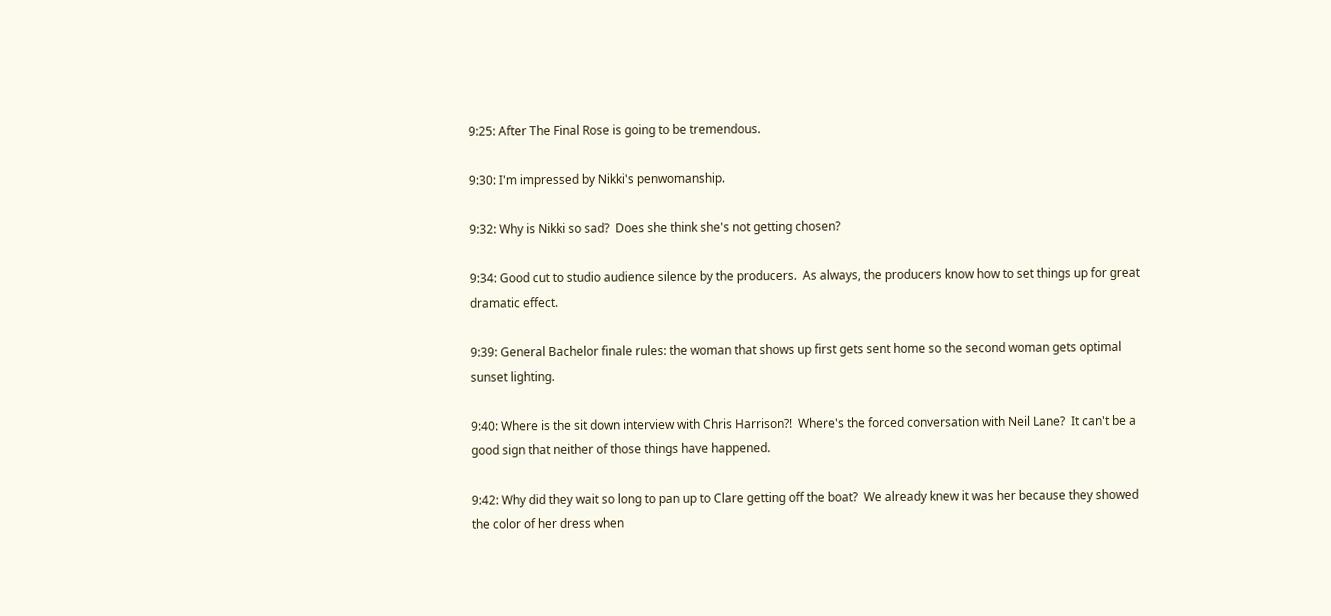9:25: After The Final Rose is going to be tremendous.

9:30: I'm impressed by Nikki's penwomanship.

9:32: Why is Nikki so sad?  Does she think she's not getting chosen?

9:34: Good cut to studio audience silence by the producers.  As always, the producers know how to set things up for great dramatic effect.

9:39: General Bachelor finale rules: the woman that shows up first gets sent home so the second woman gets optimal sunset lighting.

9:40: Where is the sit down interview with Chris Harrison?!  Where's the forced conversation with Neil Lane?  It can't be a good sign that neither of those things have happened.

9:42: Why did they wait so long to pan up to Clare getting off the boat?  We already knew it was her because they showed the color of her dress when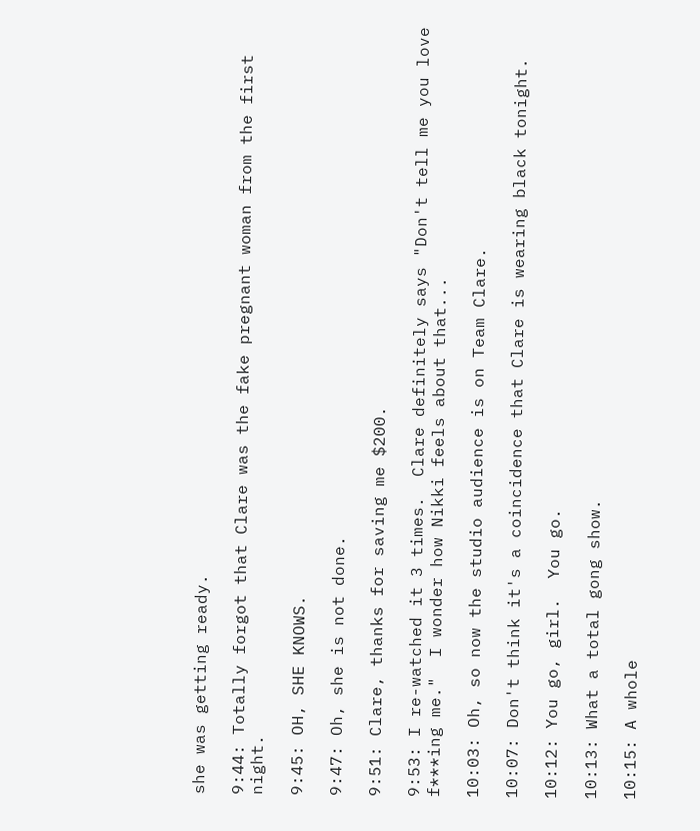she was getting ready.

9:44: Totally forgot that Clare was the fake pregnant woman from the first night.

9:45: OH, SHE KNOWS.

9:47: Oh, she is not done.

9:51: Clare, thanks for saving me $200.

9:53: I re-watched it 3 times.  Clare definitely says "Don't tell me you love f***ing me."  I wonder how Nikki feels about that...

10:03: Oh, so now the studio audience is on Team Clare.

10:07: Don't think it's a coincidence that Clare is wearing black tonight.

10:12: You go, girl.  You go.

10:13: What a total gong show.

10:15: A whole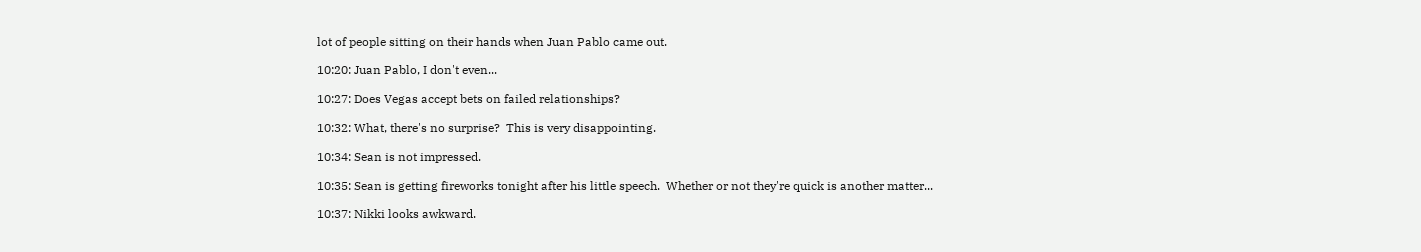lot of people sitting on their hands when Juan Pablo came out.

10:20: Juan Pablo, I don't even...

10:27: Does Vegas accept bets on failed relationships?

10:32: What, there's no surprise?  This is very disappointing.

10:34: Sean is not impressed.

10:35: Sean is getting fireworks tonight after his little speech.  Whether or not they're quick is another matter...

10:37: Nikki looks awkward.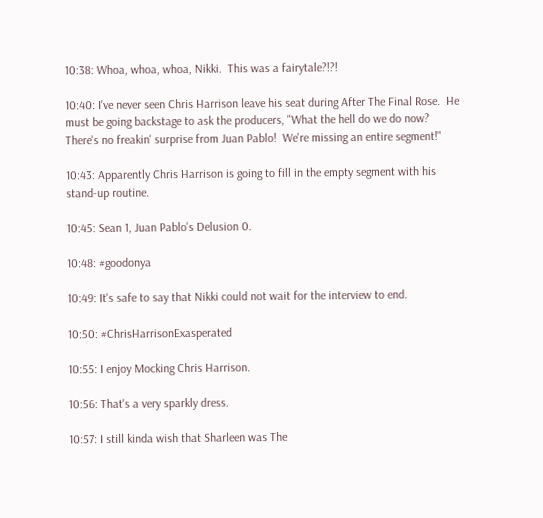10:38: Whoa, whoa, whoa, Nikki.  This was a fairytale?!?!

10:40: I've never seen Chris Harrison leave his seat during After The Final Rose.  He must be going backstage to ask the producers, "What the hell do we do now?  There's no freakin' surprise from Juan Pablo!  We're missing an entire segment!"

10:43: Apparently Chris Harrison is going to fill in the empty segment with his stand-up routine.

10:45: Sean 1, Juan Pablo's Delusion 0.

10:48: #goodonya

10:49: It's safe to say that Nikki could not wait for the interview to end.

10:50: #ChrisHarrisonExasperated

10:55: I enjoy Mocking Chris Harrison.

10:56: That's a very sparkly dress.

10:57: I still kinda wish that Sharleen was The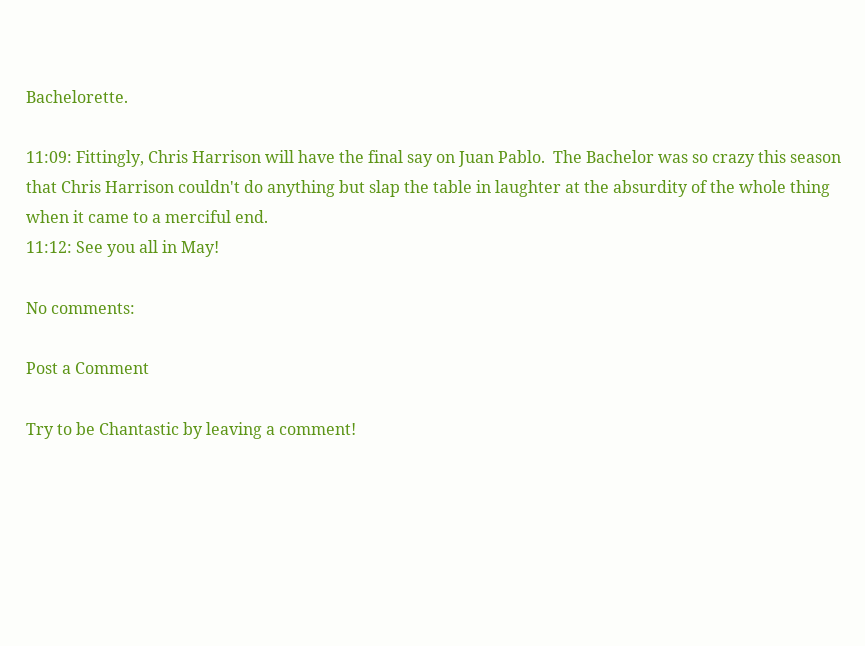Bachelorette.

11:09: Fittingly, Chris Harrison will have the final say on Juan Pablo.  The Bachelor was so crazy this season that Chris Harrison couldn't do anything but slap the table in laughter at the absurdity of the whole thing when it came to a merciful end.
11:12: See you all in May!

No comments:

Post a Comment

Try to be Chantastic by leaving a comment!